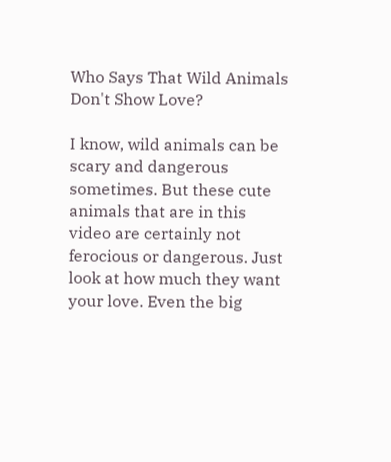Who Says That Wild Animals Don't Show Love?

I know, wild animals can be scary and dangerous sometimes. But these cute animals that are in this video are certainly not ferocious or dangerous. Just look at how much they want your love. Even the big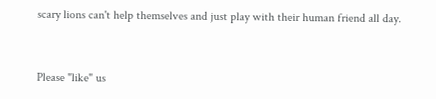scary lions can't help themselves and just play with their human friend all day.


Please "like" us